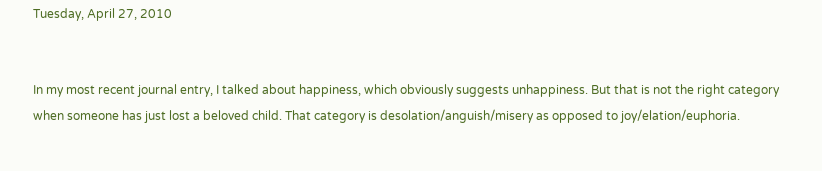Tuesday, April 27, 2010


In my most recent journal entry, I talked about happiness, which obviously suggests unhappiness. But that is not the right category when someone has just lost a beloved child. That category is desolation/anguish/misery as opposed to joy/elation/euphoria.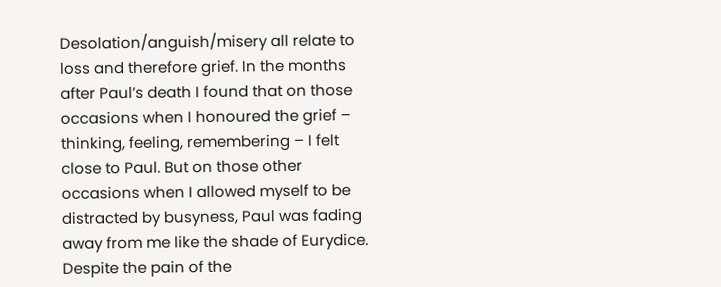Desolation/anguish/misery all relate to loss and therefore grief. In the months after Paul’s death I found that on those occasions when I honoured the grief – thinking, feeling, remembering – I felt close to Paul. But on those other occasions when I allowed myself to be distracted by busyness, Paul was fading away from me like the shade of Eurydice. Despite the pain of the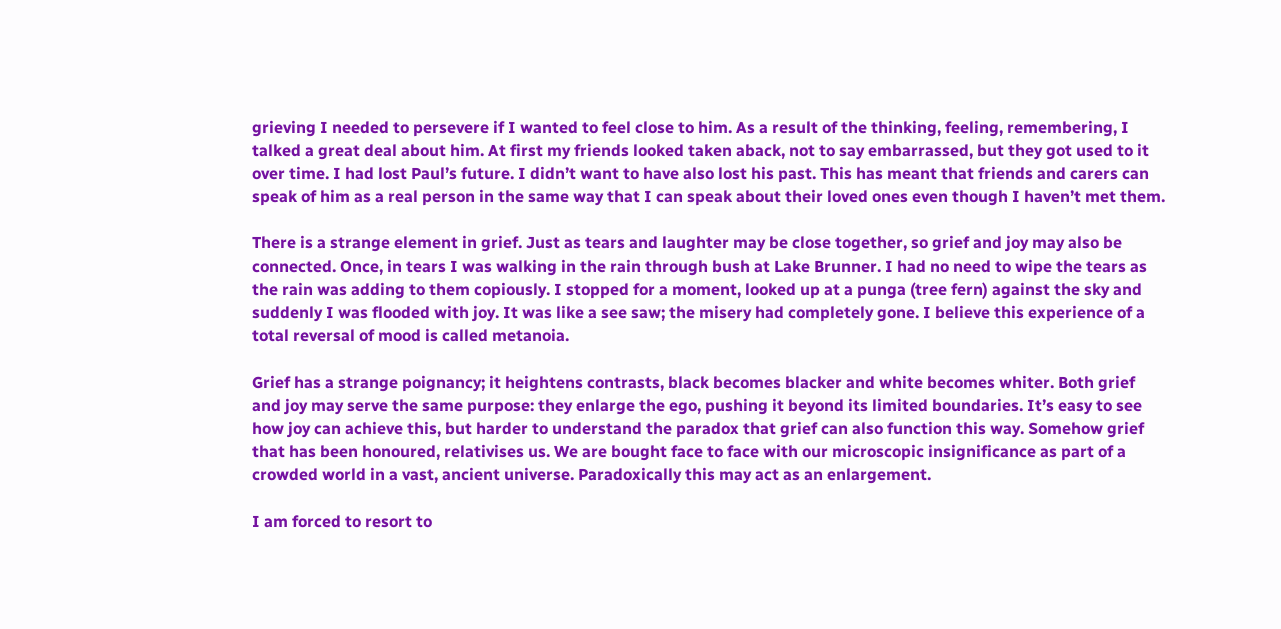grieving I needed to persevere if I wanted to feel close to him. As a result of the thinking, feeling, remembering, I talked a great deal about him. At first my friends looked taken aback, not to say embarrassed, but they got used to it over time. I had lost Paul’s future. I didn’t want to have also lost his past. This has meant that friends and carers can speak of him as a real person in the same way that I can speak about their loved ones even though I haven’t met them.

There is a strange element in grief. Just as tears and laughter may be close together, so grief and joy may also be connected. Once, in tears I was walking in the rain through bush at Lake Brunner. I had no need to wipe the tears as the rain was adding to them copiously. I stopped for a moment, looked up at a punga (tree fern) against the sky and suddenly I was flooded with joy. It was like a see saw; the misery had completely gone. I believe this experience of a total reversal of mood is called metanoia.

Grief has a strange poignancy; it heightens contrasts, black becomes blacker and white becomes whiter. Both grief and joy may serve the same purpose: they enlarge the ego, pushing it beyond its limited boundaries. It’s easy to see how joy can achieve this, but harder to understand the paradox that grief can also function this way. Somehow grief that has been honoured, relativises us. We are bought face to face with our microscopic insignificance as part of a crowded world in a vast, ancient universe. Paradoxically this may act as an enlargement.

I am forced to resort to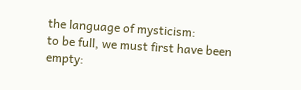the language of mysticism:
to be full, we must first have been empty: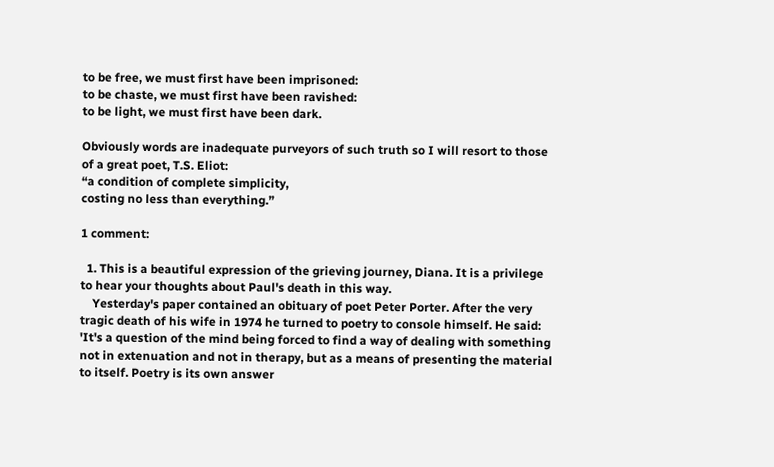to be free, we must first have been imprisoned:
to be chaste, we must first have been ravished:
to be light, we must first have been dark.

Obviously words are inadequate purveyors of such truth so I will resort to those of a great poet, T.S. Eliot:
“a condition of complete simplicity,
costing no less than everything.”

1 comment:

  1. This is a beautiful expression of the grieving journey, Diana. It is a privilege to hear your thoughts about Paul's death in this way.
    Yesterday's paper contained an obituary of poet Peter Porter. After the very tragic death of his wife in 1974 he turned to poetry to console himself. He said: 'It's a question of the mind being forced to find a way of dealing with something not in extenuation and not in therapy, but as a means of presenting the material to itself. Poetry is its own answer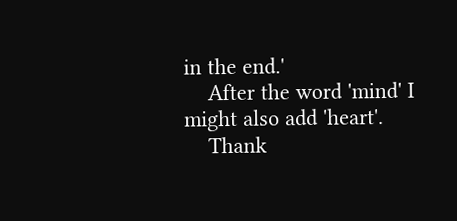in the end.'
    After the word 'mind' I might also add 'heart'.
    Thank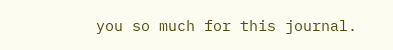you so much for this journal.